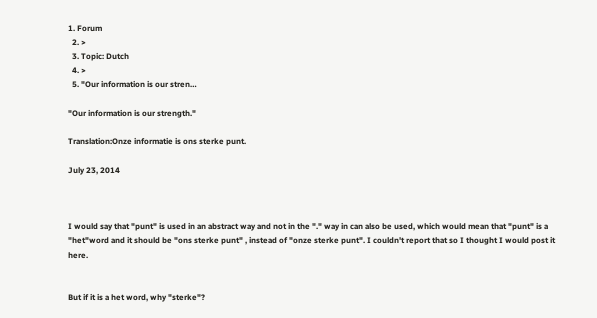1. Forum
  2. >
  3. Topic: Dutch
  4. >
  5. "Our information is our stren…

"Our information is our strength."

Translation:Onze informatie is ons sterke punt.

July 23, 2014



I would say that "punt" is used in an abstract way and not in the "." way in can also be used, which would mean that "punt" is a "het"word and it should be "ons sterke punt" , instead of "onze sterke punt". I couldn't report that so I thought I would post it here.


But if it is a het word, why "sterke"?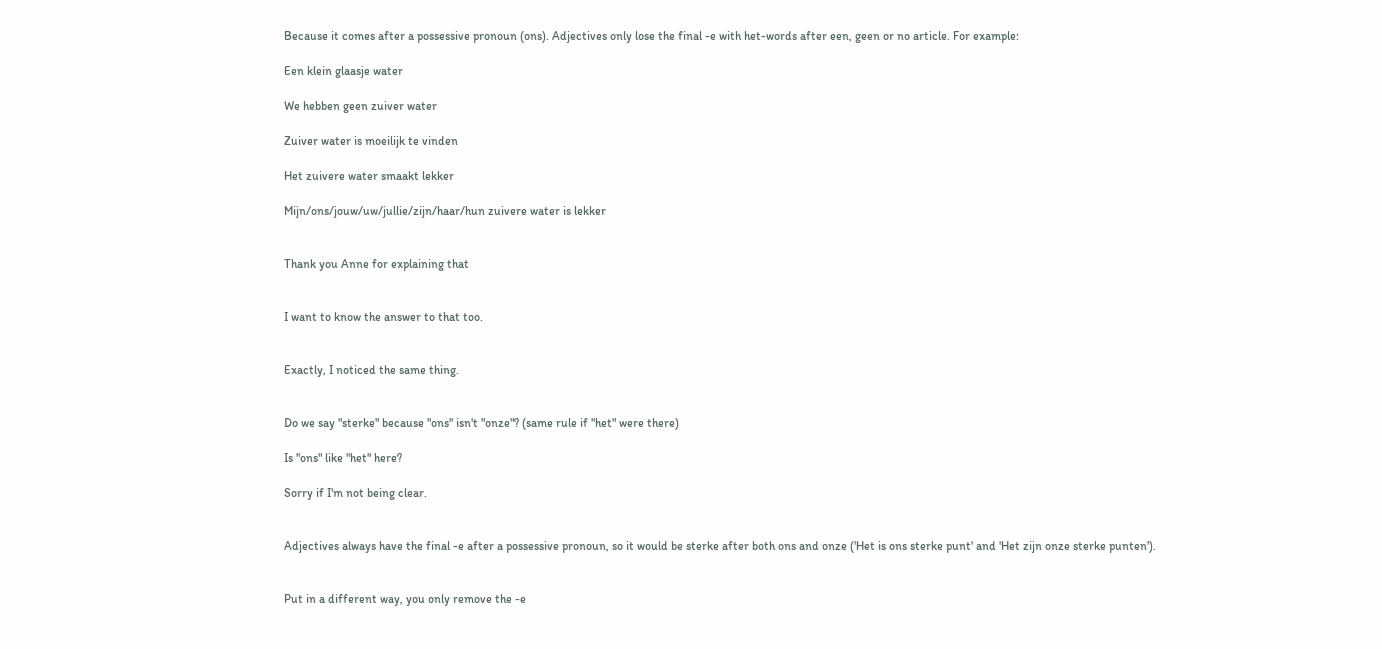Because it comes after a possessive pronoun (ons). Adjectives only lose the final -e with het-words after een, geen or no article. For example:

Een klein glaasje water

We hebben geen zuiver water

Zuiver water is moeilijk te vinden

Het zuivere water smaakt lekker

Mijn/ons/jouw/uw/jullie/zijn/haar/hun zuivere water is lekker


Thank you Anne for explaining that


I want to know the answer to that too.


Exactly, I noticed the same thing.


Do we say "sterke" because "ons" isn't "onze"? (same rule if "het" were there)

Is "ons" like "het" here?

Sorry if I'm not being clear.


Adjectives always have the final -e after a possessive pronoun, so it would be sterke after both ons and onze ('Het is ons sterke punt' and 'Het zijn onze sterke punten').


Put in a different way, you only remove the -e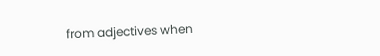from adjectives when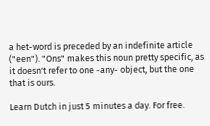a het-word is preceded by an indefinite article ("een"). "Ons" makes this noun pretty specific, as it doesn't refer to one -any- object, but the one that is ours.

Learn Dutch in just 5 minutes a day. For free.